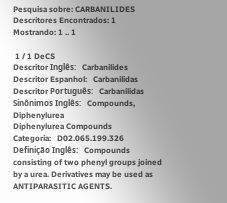Pesquisa sobre: CARBANILIDES
Descritores Encontrados: 1
Mostrando: 1 .. 1

 1 / 1 DeCS
Descritor Inglês:   Carbanilides
Descritor Espanhol:   Carbanilidas
Descritor Português:   Carbanilidas
Sinônimos Inglês:   Compounds, Diphenylurea
Diphenylurea Compounds
Categoria:   D02.065.199.326
Definição Inglês:   Compounds consisting of two phenyl groups joined by a urea. Derivatives may be used as ANTIPARASITIC AGENTS.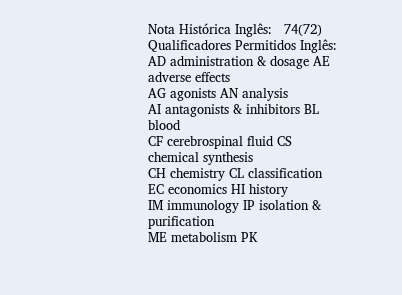Nota Histórica Inglês:   74(72)
Qualificadores Permitidos Inglês:
AD administration & dosage AE adverse effects
AG agonists AN analysis
AI antagonists & inhibitors BL blood
CF cerebrospinal fluid CS chemical synthesis
CH chemistry CL classification
EC economics HI history
IM immunology IP isolation & purification
ME metabolism PK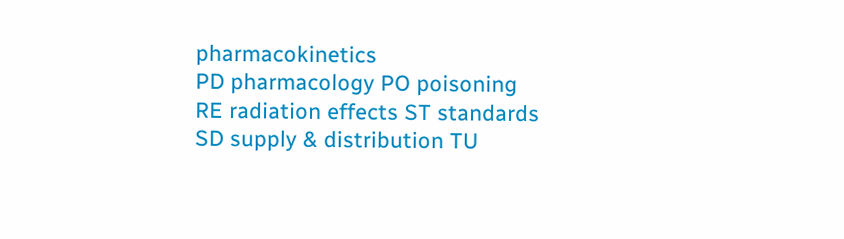pharmacokinetics
PD pharmacology PO poisoning
RE radiation effects ST standards
SD supply & distribution TU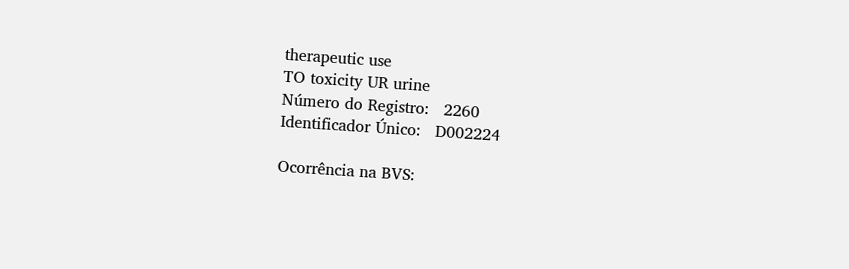therapeutic use
TO toxicity UR urine
Número do Registro:   2260
Identificador Único:   D002224

Ocorrência na BVS: